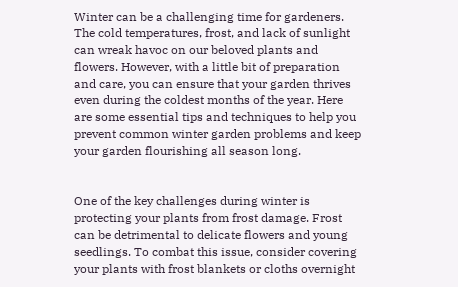Winter can be a challenging time for gardeners. The cold temperatures, frost, and lack of sunlight can wreak havoc on our beloved plants and flowers. However, with a little bit of preparation and care, you can ensure that your garden thrives even during the coldest months of the year. Here are some essential tips and techniques to help you prevent common winter garden problems and keep your garden flourishing all season long.


One of the key challenges during winter is protecting your plants from frost damage. Frost can be detrimental to delicate flowers and young seedlings. To combat this issue, consider covering your plants with frost blankets or cloths overnight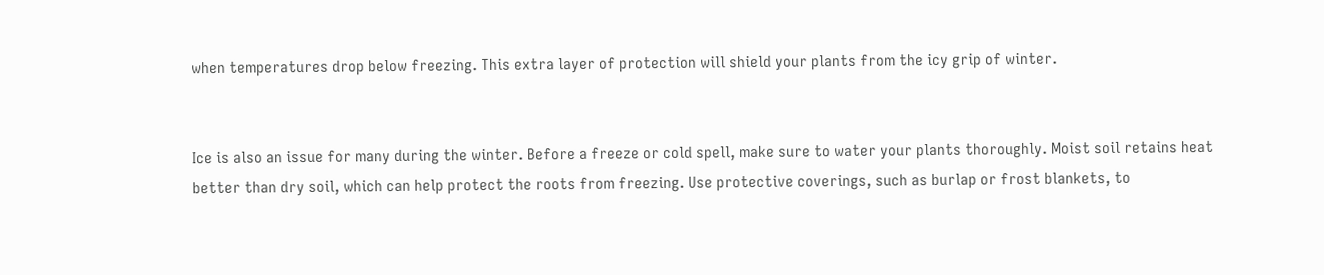when temperatures drop below freezing. This extra layer of protection will shield your plants from the icy grip of winter.


Ice is also an issue for many during the winter. Before a freeze or cold spell, make sure to water your plants thoroughly. Moist soil retains heat better than dry soil, which can help protect the roots from freezing. Use protective coverings, such as burlap or frost blankets, to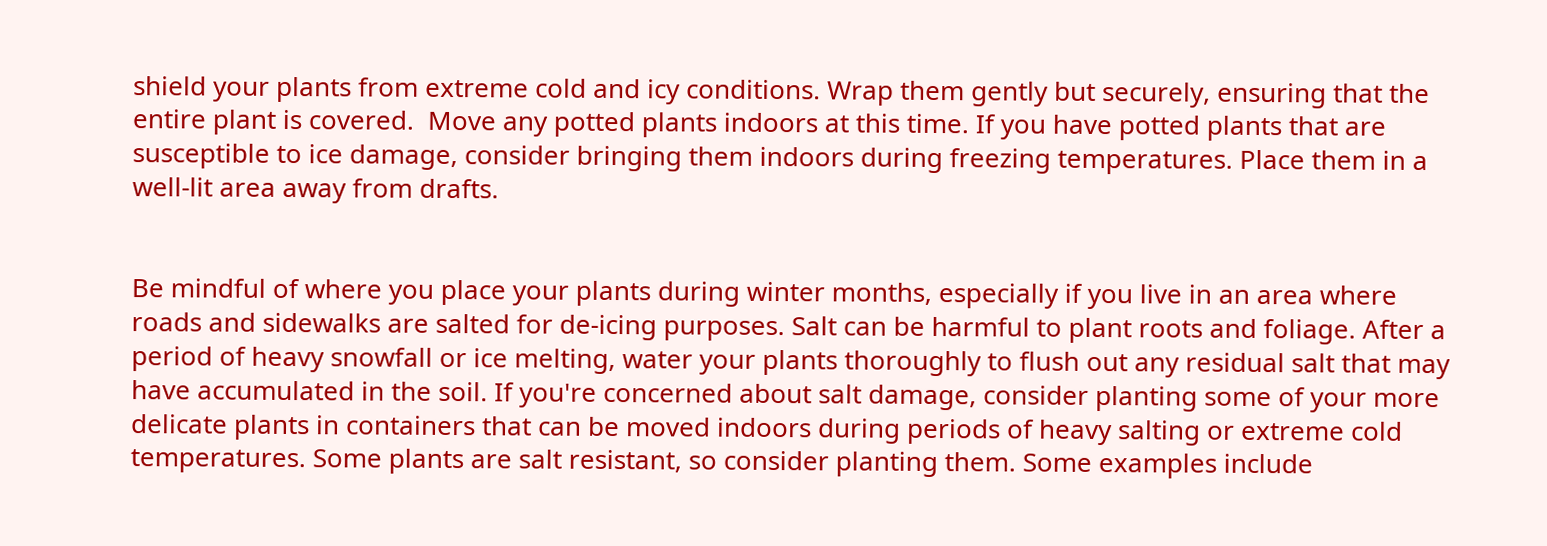shield your plants from extreme cold and icy conditions. Wrap them gently but securely, ensuring that the entire plant is covered.  Move any potted plants indoors at this time. If you have potted plants that are susceptible to ice damage, consider bringing them indoors during freezing temperatures. Place them in a well-lit area away from drafts.


Be mindful of where you place your plants during winter months, especially if you live in an area where roads and sidewalks are salted for de-icing purposes. Salt can be harmful to plant roots and foliage. After a period of heavy snowfall or ice melting, water your plants thoroughly to flush out any residual salt that may have accumulated in the soil. If you're concerned about salt damage, consider planting some of your more delicate plants in containers that can be moved indoors during periods of heavy salting or extreme cold temperatures. Some plants are salt resistant, so consider planting them. Some examples include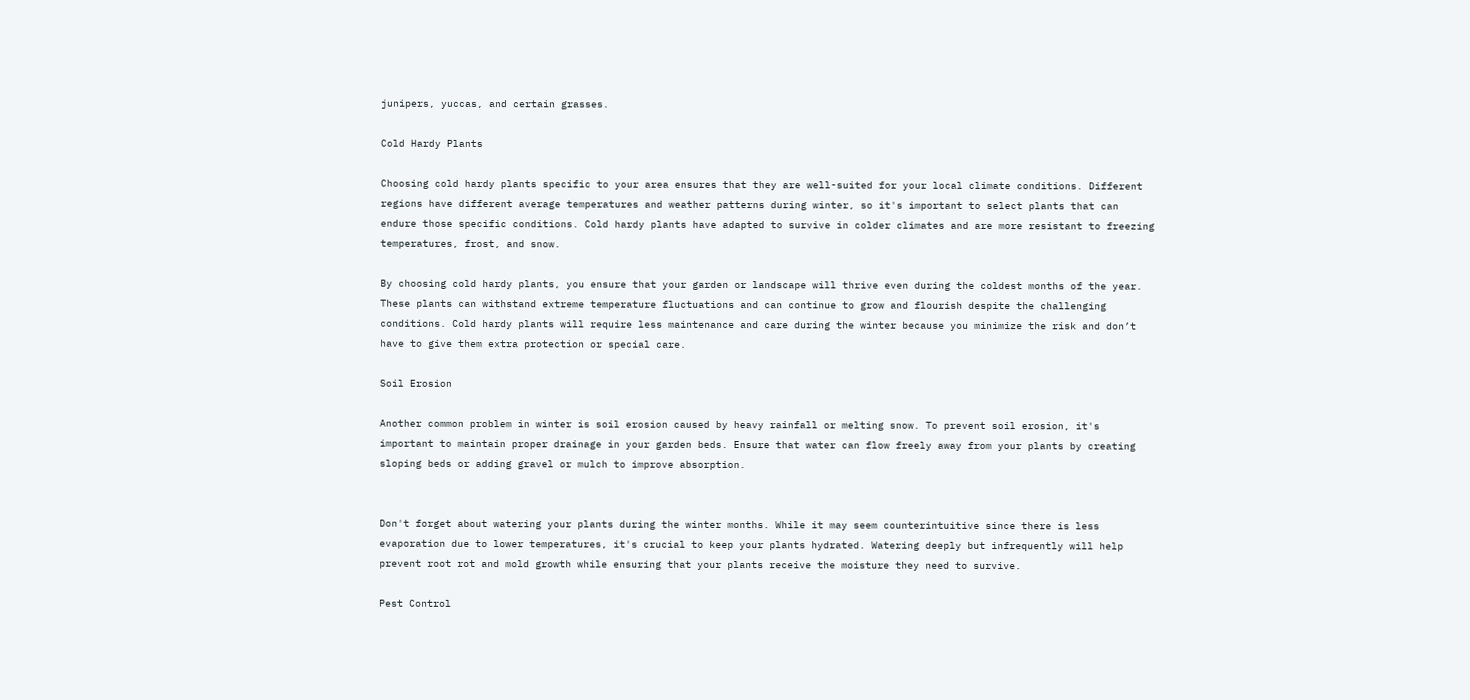junipers, yuccas, and certain grasses.

Cold Hardy Plants

Choosing cold hardy plants specific to your area ensures that they are well-suited for your local climate conditions. Different regions have different average temperatures and weather patterns during winter, so it's important to select plants that can endure those specific conditions. Cold hardy plants have adapted to survive in colder climates and are more resistant to freezing temperatures, frost, and snow.

By choosing cold hardy plants, you ensure that your garden or landscape will thrive even during the coldest months of the year. These plants can withstand extreme temperature fluctuations and can continue to grow and flourish despite the challenging conditions. Cold hardy plants will require less maintenance and care during the winter because you minimize the risk and don’t have to give them extra protection or special care.

Soil Erosion

Another common problem in winter is soil erosion caused by heavy rainfall or melting snow. To prevent soil erosion, it's important to maintain proper drainage in your garden beds. Ensure that water can flow freely away from your plants by creating sloping beds or adding gravel or mulch to improve absorption.


Don't forget about watering your plants during the winter months. While it may seem counterintuitive since there is less evaporation due to lower temperatures, it's crucial to keep your plants hydrated. Watering deeply but infrequently will help prevent root rot and mold growth while ensuring that your plants receive the moisture they need to survive.

Pest Control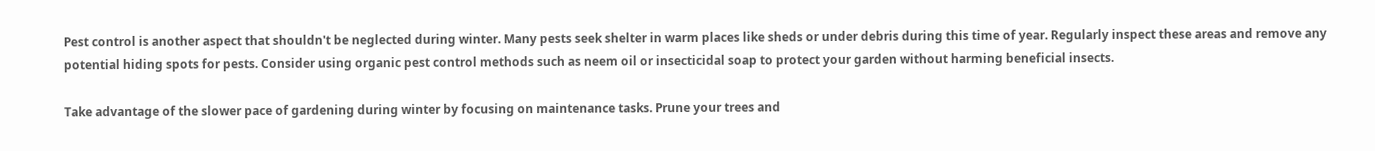Pest control is another aspect that shouldn't be neglected during winter. Many pests seek shelter in warm places like sheds or under debris during this time of year. Regularly inspect these areas and remove any potential hiding spots for pests. Consider using organic pest control methods such as neem oil or insecticidal soap to protect your garden without harming beneficial insects.

Take advantage of the slower pace of gardening during winter by focusing on maintenance tasks. Prune your trees and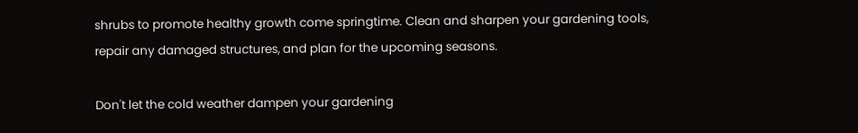shrubs to promote healthy growth come springtime. Clean and sharpen your gardening tools, repair any damaged structures, and plan for the upcoming seasons.

Don't let the cold weather dampen your gardening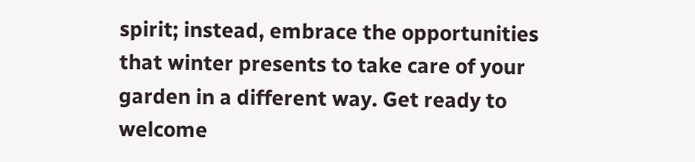spirit; instead, embrace the opportunities that winter presents to take care of your garden in a different way. Get ready to welcome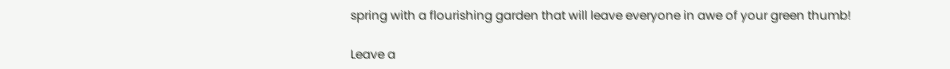spring with a flourishing garden that will leave everyone in awe of your green thumb!

Leave a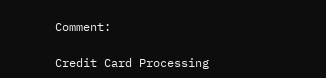Comment:

Credit Card Processing